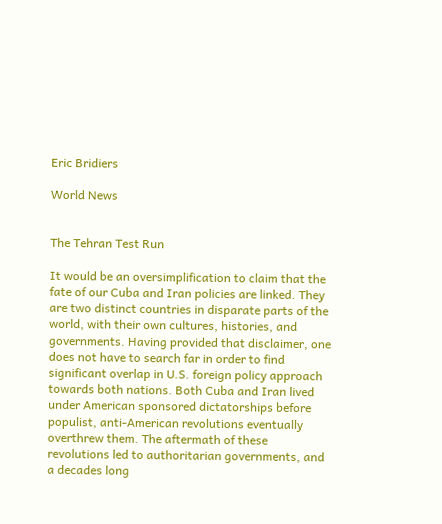Eric Bridiers

World News


The Tehran Test Run

It would be an oversimplification to claim that the fate of our Cuba and Iran policies are linked. They are two distinct countries in disparate parts of the world, with their own cultures, histories, and governments. Having provided that disclaimer, one does not have to search far in order to find significant overlap in U.S. foreign policy approach towards both nations. Both Cuba and Iran lived under American sponsored dictatorships before populist, anti-American revolutions eventually overthrew them. The aftermath of these revolutions led to authoritarian governments, and a decades long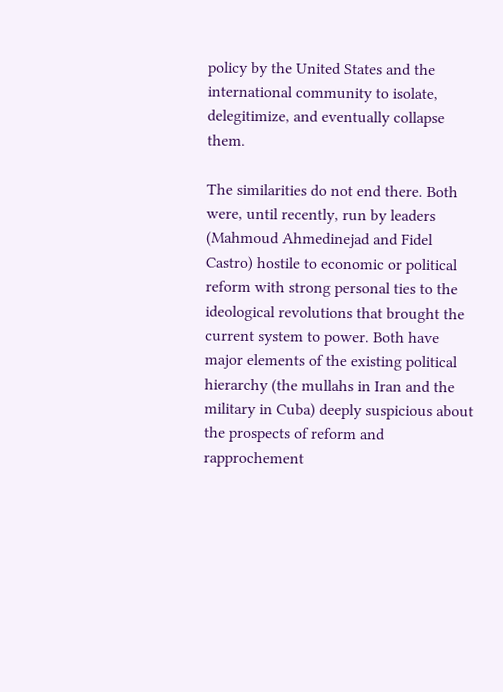policy by the United States and the international community to isolate, delegitimize, and eventually collapse them.

The similarities do not end there. Both were, until recently, run by leaders (Mahmoud Ahmedinejad and Fidel Castro) hostile to economic or political reform with strong personal ties to the ideological revolutions that brought the current system to power. Both have major elements of the existing political hierarchy (the mullahs in Iran and the military in Cuba) deeply suspicious about the prospects of reform and rapprochement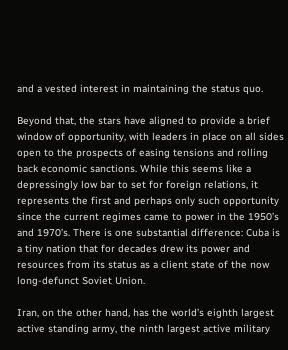and a vested interest in maintaining the status quo.

Beyond that, the stars have aligned to provide a brief window of opportunity, with leaders in place on all sides open to the prospects of easing tensions and rolling back economic sanctions. While this seems like a depressingly low bar to set for foreign relations, it represents the first and perhaps only such opportunity since the current regimes came to power in the 1950’s and 1970’s. There is one substantial difference: Cuba is a tiny nation that for decades drew its power and resources from its status as a client state of the now long-defunct Soviet Union.

Iran, on the other hand, has the world’s eighth largest active standing army, the ninth largest active military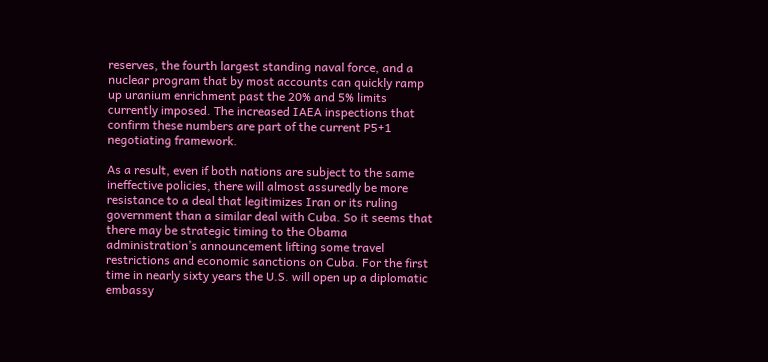reserves, the fourth largest standing naval force, and a nuclear program that by most accounts can quickly ramp up uranium enrichment past the 20% and 5% limits currently imposed. The increased IAEA inspections that confirm these numbers are part of the current P5+1 negotiating framework.

As a result, even if both nations are subject to the same ineffective policies, there will almost assuredly be more resistance to a deal that legitimizes Iran or its ruling government than a similar deal with Cuba. So it seems that there may be strategic timing to the Obama administration’s announcement lifting some travel restrictions and economic sanctions on Cuba. For the first time in nearly sixty years the U.S. will open up a diplomatic embassy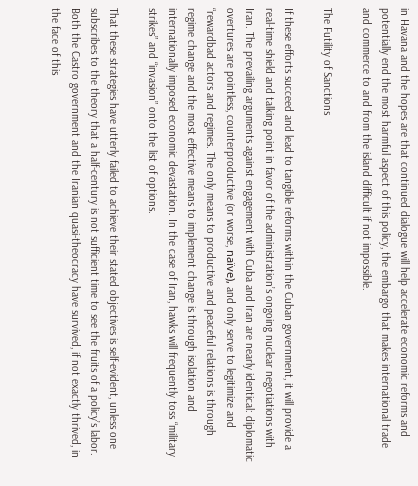in Havana and the hopes are that continued dialogue will help accelerate economic reforms and potentially end the most harmful aspect of this policy, the embargo that makes international trade and commerce to and from the island difficult if not impossible.

The Futility of Sanctions

If these efforts succeed and lead to tangible reforms within the Cuban government, it will provide a real-time shield and talking point in favor of the administration’s ongoing nuclear negotiations with Iran. The prevailing arguments against engagement with Cuba and Iran are nearly identical: diplomatic overtures are pointless, counterproductive (or worse, naïve), and only serve to legitimize and “rewardbad actors and regimes. The only means to productive and peaceful relations is through regime change and the most effective means to implement change is through isolation and internationally imposed economic devastation. In the case of Iran, hawks will frequently toss “military strikes” and “invasion” onto the list of options.

That these strategies have utterly failed to achieve their stated objectives is self-evident, unless one subscribes to the theory that a half-century is not sufficient time to see the fruits of a policy’s labor. Both the Castro government and the Iranian quasi-theocracy have survived, if not exactly thrived, in the face of this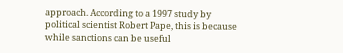approach. According to a 1997 study by political scientist Robert Pape, this is because while sanctions can be useful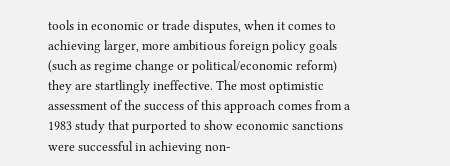tools in economic or trade disputes, when it comes to achieving larger, more ambitious foreign policy goals (such as regime change or political/economic reform) they are startlingly ineffective. The most optimistic assessment of the success of this approach comes from a 1983 study that purported to show economic sanctions were successful in achieving non-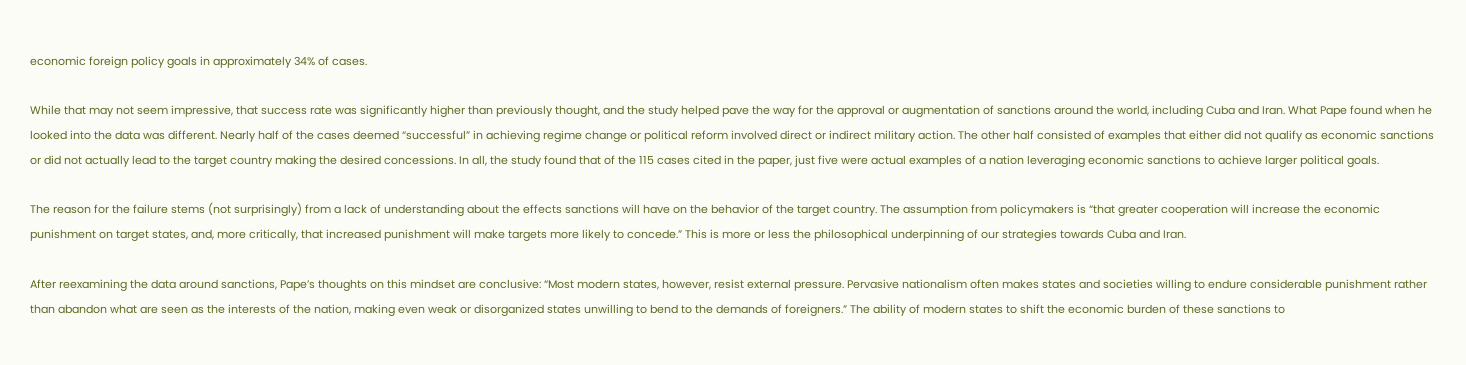economic foreign policy goals in approximately 34% of cases.

While that may not seem impressive, that success rate was significantly higher than previously thought, and the study helped pave the way for the approval or augmentation of sanctions around the world, including Cuba and Iran. What Pape found when he looked into the data was different. Nearly half of the cases deemed “successful” in achieving regime change or political reform involved direct or indirect military action. The other half consisted of examples that either did not qualify as economic sanctions or did not actually lead to the target country making the desired concessions. In all, the study found that of the 115 cases cited in the paper, just five were actual examples of a nation leveraging economic sanctions to achieve larger political goals.

The reason for the failure stems (not surprisingly) from a lack of understanding about the effects sanctions will have on the behavior of the target country. The assumption from policymakers is “that greater cooperation will increase the economic punishment on target states, and, more critically, that increased punishment will make targets more likely to concede.” This is more or less the philosophical underpinning of our strategies towards Cuba and Iran.

After reexamining the data around sanctions, Pape’s thoughts on this mindset are conclusive: “Most modern states, however, resist external pressure. Pervasive nationalism often makes states and societies willing to endure considerable punishment rather than abandon what are seen as the interests of the nation, making even weak or disorganized states unwilling to bend to the demands of foreigners.” The ability of modern states to shift the economic burden of these sanctions to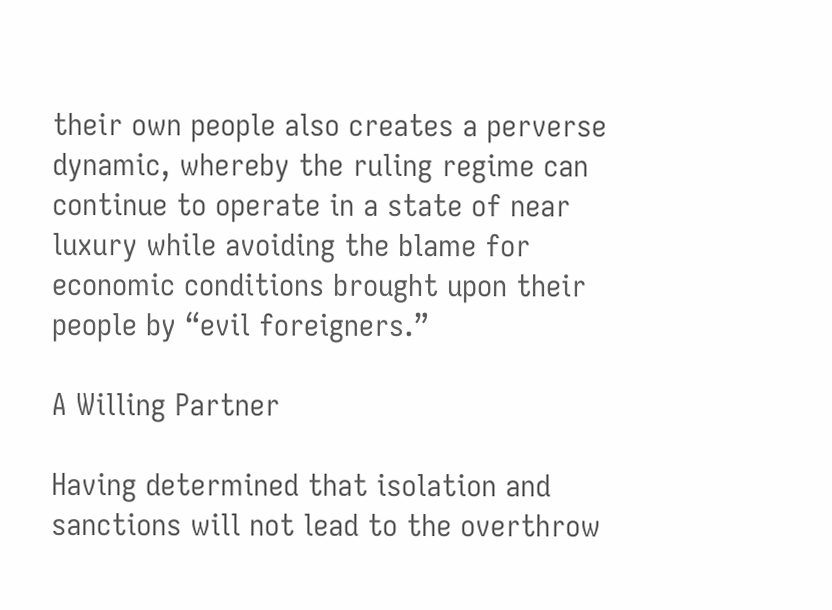their own people also creates a perverse dynamic, whereby the ruling regime can continue to operate in a state of near luxury while avoiding the blame for economic conditions brought upon their people by “evil foreigners.”

A Willing Partner

Having determined that isolation and sanctions will not lead to the overthrow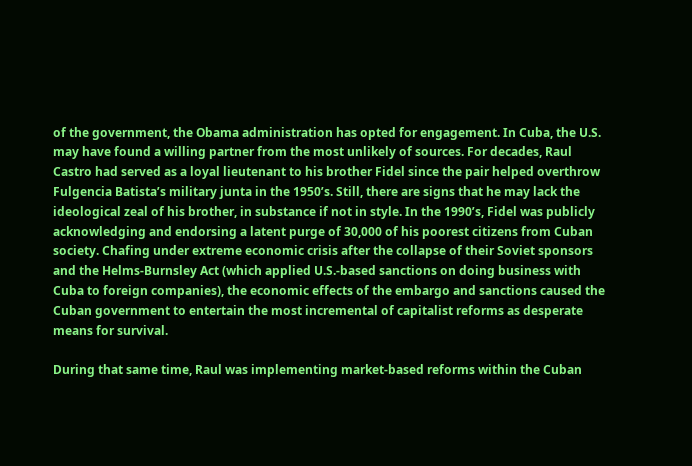of the government, the Obama administration has opted for engagement. In Cuba, the U.S. may have found a willing partner from the most unlikely of sources. For decades, Raul Castro had served as a loyal lieutenant to his brother Fidel since the pair helped overthrow Fulgencia Batista’s military junta in the 1950’s. Still, there are signs that he may lack the ideological zeal of his brother, in substance if not in style. In the 1990’s, Fidel was publicly acknowledging and endorsing a latent purge of 30,000 of his poorest citizens from Cuban society. Chafing under extreme economic crisis after the collapse of their Soviet sponsors and the Helms-Burnsley Act (which applied U.S.-based sanctions on doing business with Cuba to foreign companies), the economic effects of the embargo and sanctions caused the Cuban government to entertain the most incremental of capitalist reforms as desperate means for survival.

During that same time, Raul was implementing market-based reforms within the Cuban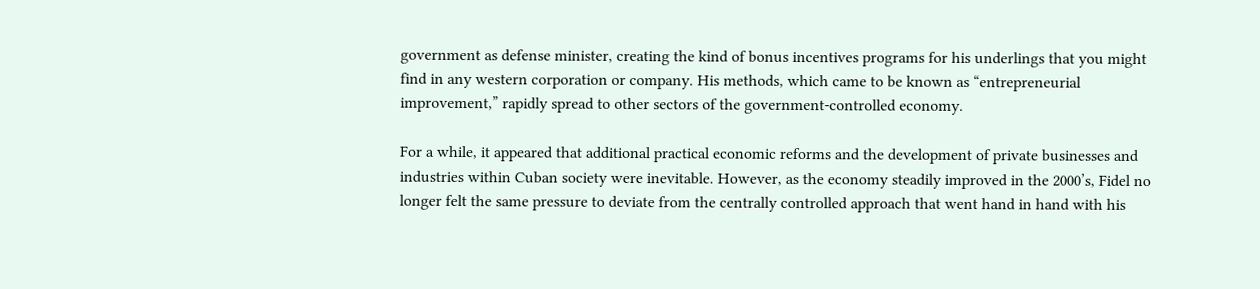government as defense minister, creating the kind of bonus incentives programs for his underlings that you might find in any western corporation or company. His methods, which came to be known as “entrepreneurial improvement,” rapidly spread to other sectors of the government-controlled economy.

For a while, it appeared that additional practical economic reforms and the development of private businesses and industries within Cuban society were inevitable. However, as the economy steadily improved in the 2000’s, Fidel no longer felt the same pressure to deviate from the centrally controlled approach that went hand in hand with his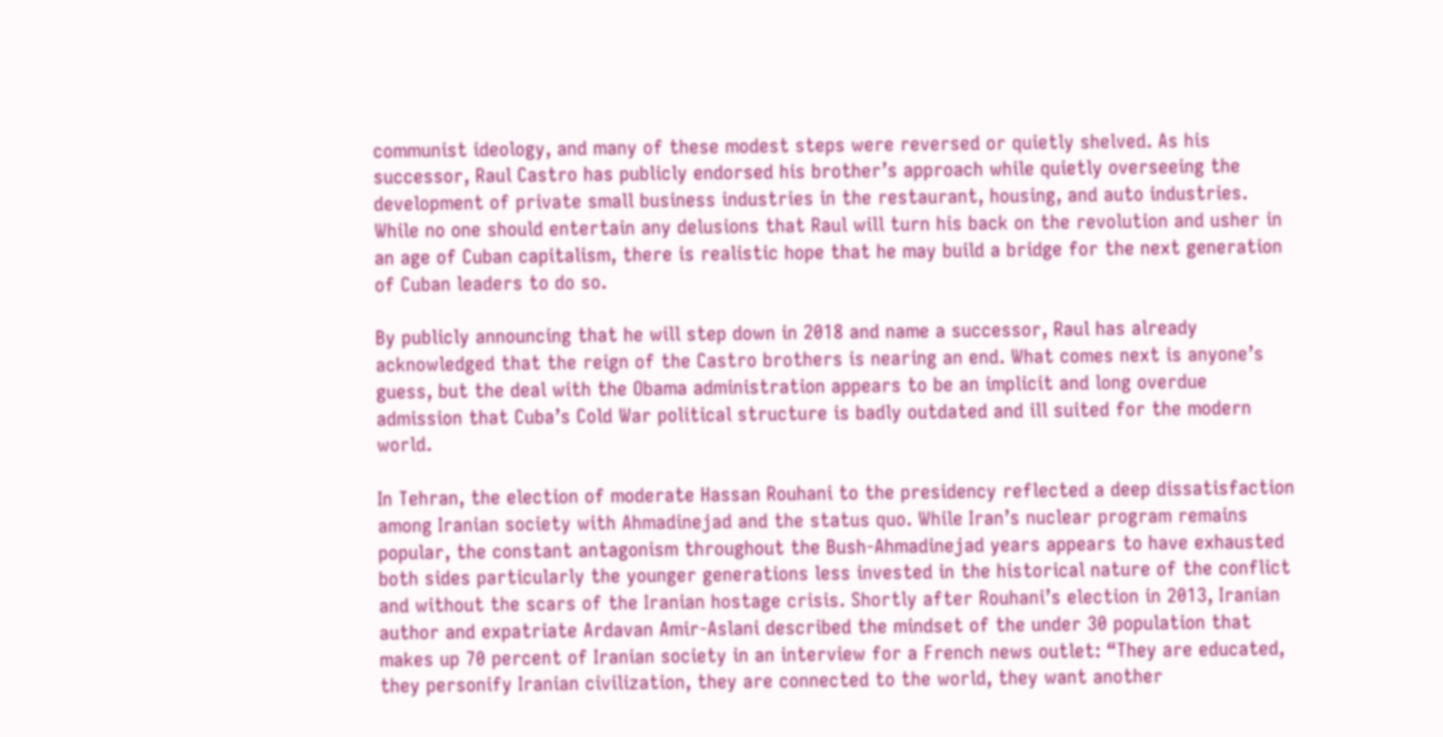communist ideology, and many of these modest steps were reversed or quietly shelved. As his successor, Raul Castro has publicly endorsed his brother’s approach while quietly overseeing the development of private small business industries in the restaurant, housing, and auto industries. While no one should entertain any delusions that Raul will turn his back on the revolution and usher in an age of Cuban capitalism, there is realistic hope that he may build a bridge for the next generation of Cuban leaders to do so.

By publicly announcing that he will step down in 2018 and name a successor, Raul has already acknowledged that the reign of the Castro brothers is nearing an end. What comes next is anyone’s guess, but the deal with the Obama administration appears to be an implicit and long overdue admission that Cuba’s Cold War political structure is badly outdated and ill suited for the modern world.

In Tehran, the election of moderate Hassan Rouhani to the presidency reflected a deep dissatisfaction among Iranian society with Ahmadinejad and the status quo. While Iran’s nuclear program remains popular, the constant antagonism throughout the Bush-Ahmadinejad years appears to have exhausted both sides particularly the younger generations less invested in the historical nature of the conflict and without the scars of the Iranian hostage crisis. Shortly after Rouhani’s election in 2013, Iranian author and expatriate Ardavan Amir-Aslani described the mindset of the under 30 population that makes up 70 percent of Iranian society in an interview for a French news outlet: “They are educated, they personify Iranian civilization, they are connected to the world, they want another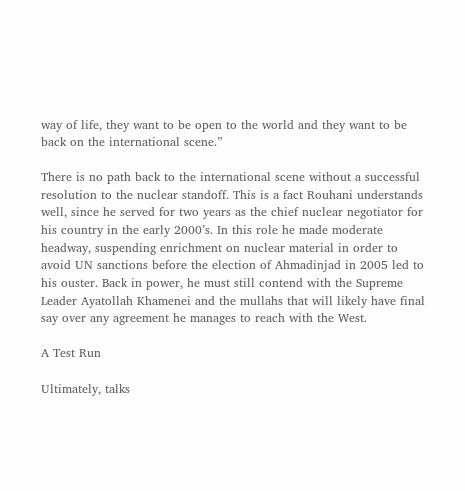way of life, they want to be open to the world and they want to be back on the international scene.”

There is no path back to the international scene without a successful resolution to the nuclear standoff. This is a fact Rouhani understands well, since he served for two years as the chief nuclear negotiator for his country in the early 2000’s. In this role he made moderate headway, suspending enrichment on nuclear material in order to avoid UN sanctions before the election of Ahmadinjad in 2005 led to his ouster. Back in power, he must still contend with the Supreme Leader Ayatollah Khamenei and the mullahs that will likely have final say over any agreement he manages to reach with the West.

A Test Run

Ultimately, talks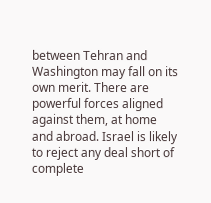between Tehran and Washington may fall on its own merit. There are powerful forces aligned against them, at home and abroad. Israel is likely to reject any deal short of complete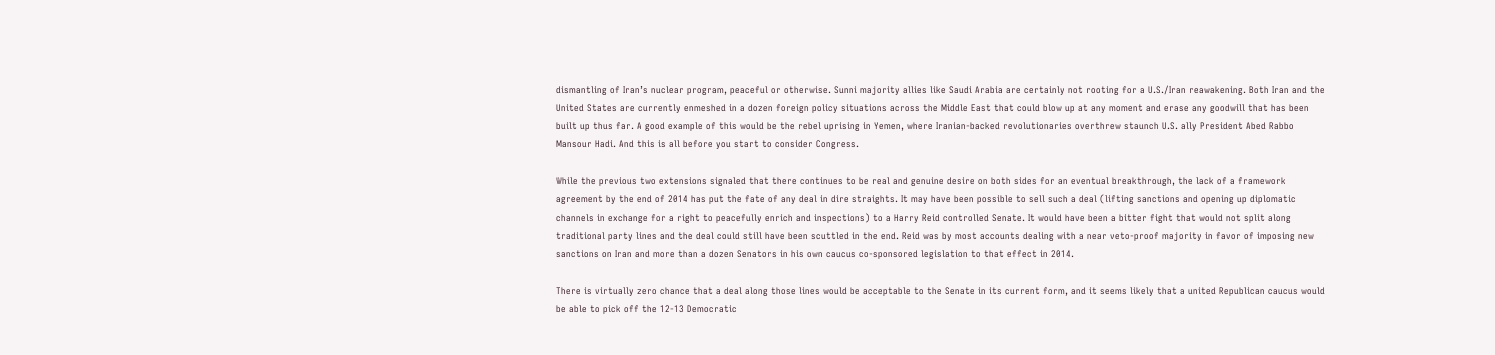dismantling of Iran’s nuclear program, peaceful or otherwise. Sunni majority allies like Saudi Arabia are certainly not rooting for a U.S./Iran reawakening. Both Iran and the United States are currently enmeshed in a dozen foreign policy situations across the Middle East that could blow up at any moment and erase any goodwill that has been built up thus far. A good example of this would be the rebel uprising in Yemen, where Iranian-backed revolutionaries overthrew staunch U.S. ally President Abed Rabbo Mansour Hadi. And this is all before you start to consider Congress.

While the previous two extensions signaled that there continues to be real and genuine desire on both sides for an eventual breakthrough, the lack of a framework agreement by the end of 2014 has put the fate of any deal in dire straights. It may have been possible to sell such a deal (lifting sanctions and opening up diplomatic channels in exchange for a right to peacefully enrich and inspections) to a Harry Reid controlled Senate. It would have been a bitter fight that would not split along traditional party lines and the deal could still have been scuttled in the end. Reid was by most accounts dealing with a near veto-proof majority in favor of imposing new sanctions on Iran and more than a dozen Senators in his own caucus co-sponsored legislation to that effect in 2014.

There is virtually zero chance that a deal along those lines would be acceptable to the Senate in its current form, and it seems likely that a united Republican caucus would be able to pick off the 12-13 Democratic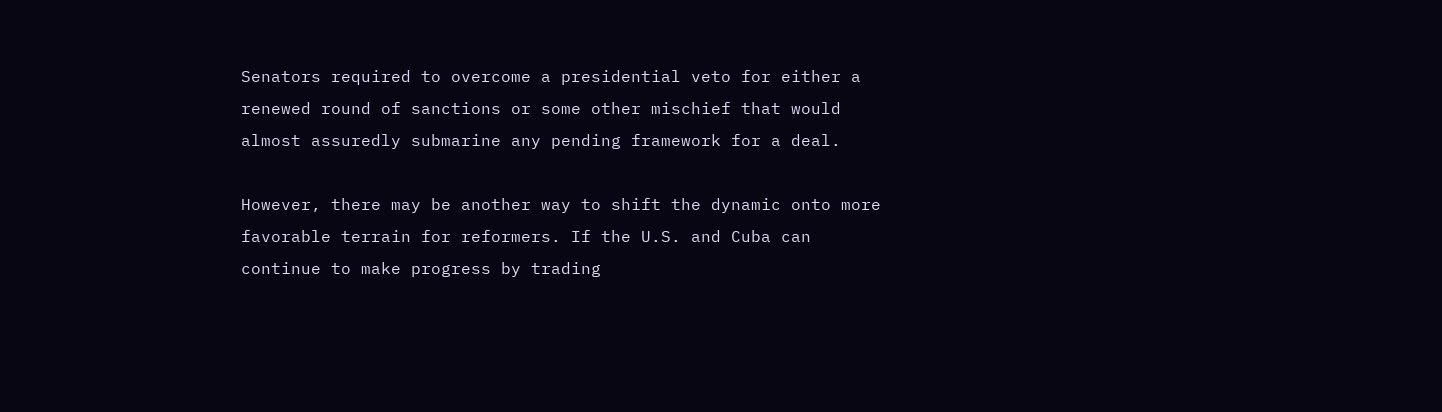Senators required to overcome a presidential veto for either a renewed round of sanctions or some other mischief that would almost assuredly submarine any pending framework for a deal.

However, there may be another way to shift the dynamic onto more favorable terrain for reformers. If the U.S. and Cuba can continue to make progress by trading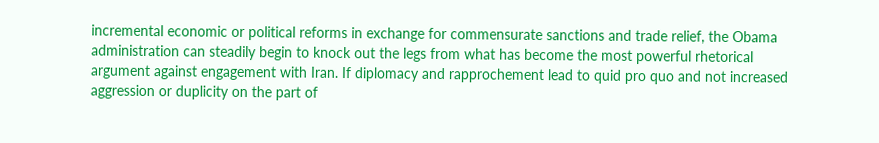incremental economic or political reforms in exchange for commensurate sanctions and trade relief, the Obama administration can steadily begin to knock out the legs from what has become the most powerful rhetorical argument against engagement with Iran. If diplomacy and rapprochement lead to quid pro quo and not increased aggression or duplicity on the part of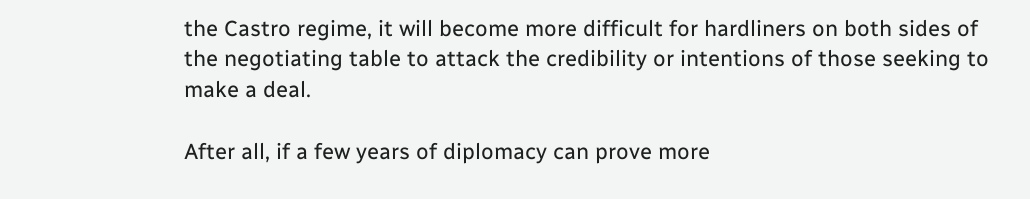the Castro regime, it will become more difficult for hardliners on both sides of the negotiating table to attack the credibility or intentions of those seeking to make a deal.

After all, if a few years of diplomacy can prove more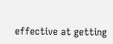effective at getting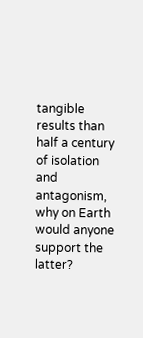tangible results than half a century of isolation and antagonism, why on Earth would anyone support the latter?